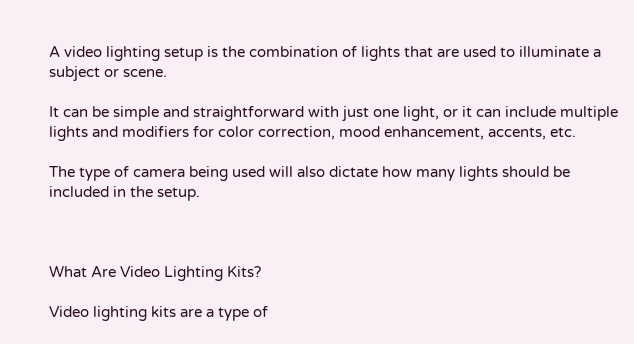A video lighting setup is the combination of lights that are used to illuminate a subject or scene.

It can be simple and straightforward with just one light, or it can include multiple lights and modifiers for color correction, mood enhancement, accents, etc.

The type of camera being used will also dictate how many lights should be included in the setup.



What Are Video Lighting Kits?

Video lighting kits are a type of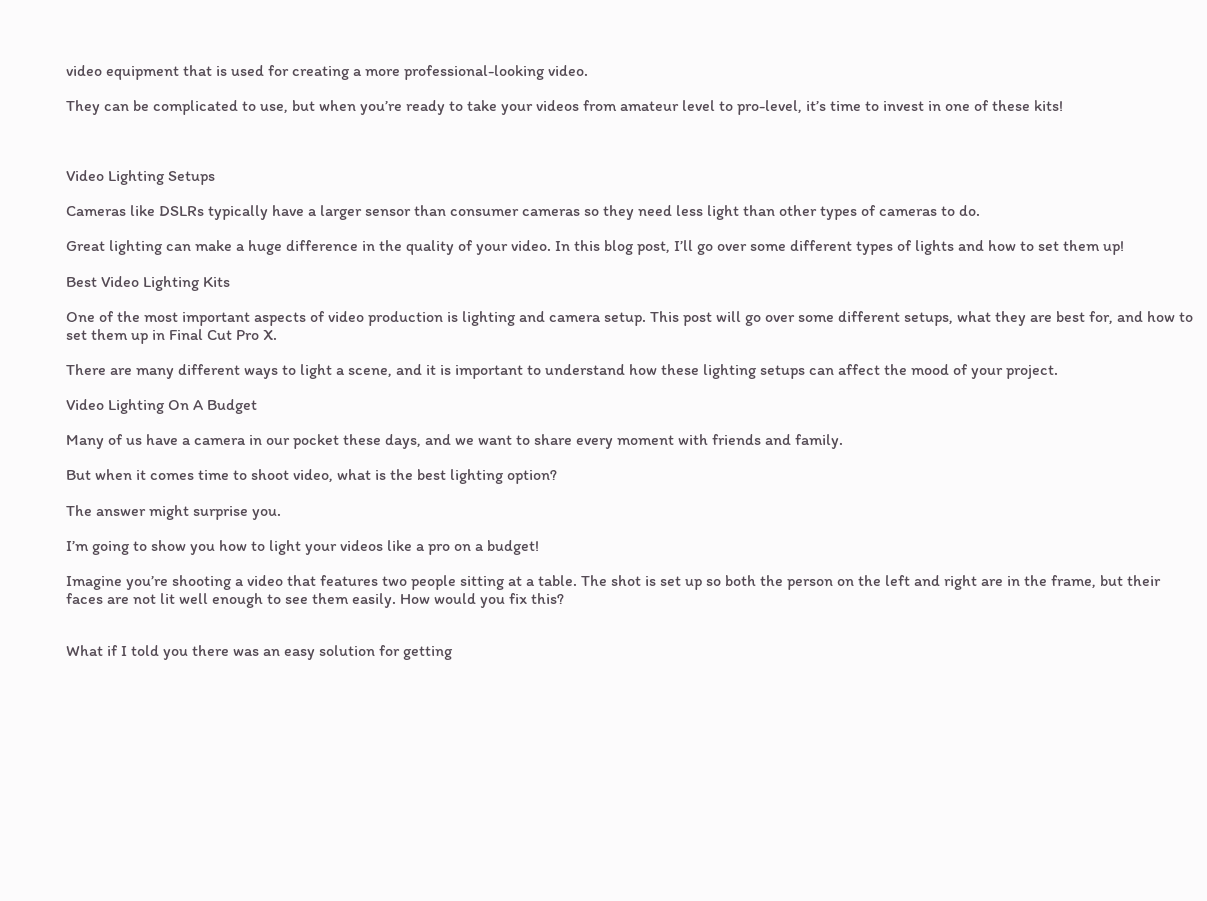video equipment that is used for creating a more professional-looking video.

They can be complicated to use, but when you’re ready to take your videos from amateur level to pro-level, it’s time to invest in one of these kits!



Video Lighting Setups

Cameras like DSLRs typically have a larger sensor than consumer cameras so they need less light than other types of cameras to do.

Great lighting can make a huge difference in the quality of your video. In this blog post, I’ll go over some different types of lights and how to set them up!

Best Video Lighting Kits

One of the most important aspects of video production is lighting and camera setup. This post will go over some different setups, what they are best for, and how to set them up in Final Cut Pro X.

There are many different ways to light a scene, and it is important to understand how these lighting setups can affect the mood of your project.

Video Lighting On A Budget

Many of us have a camera in our pocket these days, and we want to share every moment with friends and family.

But when it comes time to shoot video, what is the best lighting option?

The answer might surprise you.

I’m going to show you how to light your videos like a pro on a budget!

Imagine you’re shooting a video that features two people sitting at a table. The shot is set up so both the person on the left and right are in the frame, but their faces are not lit well enough to see them easily. How would you fix this?


What if I told you there was an easy solution for getting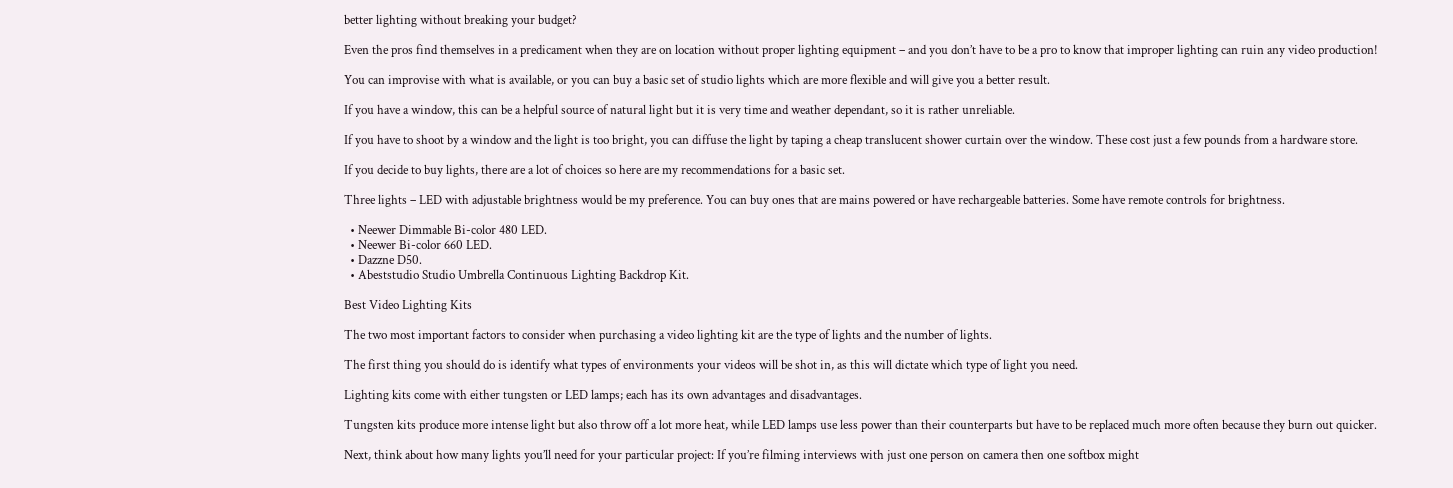better lighting without breaking your budget?

Even the pros find themselves in a predicament when they are on location without proper lighting equipment – and you don’t have to be a pro to know that improper lighting can ruin any video production!

You can improvise with what is available, or you can buy a basic set of studio lights which are more flexible and will give you a better result.

If you have a window, this can be a helpful source of natural light but it is very time and weather dependant, so it is rather unreliable.

If you have to shoot by a window and the light is too bright, you can diffuse the light by taping a cheap translucent shower curtain over the window. These cost just a few pounds from a hardware store.

If you decide to buy lights, there are a lot of choices so here are my recommendations for a basic set.

Three lights – LED with adjustable brightness would be my preference. You can buy ones that are mains powered or have rechargeable batteries. Some have remote controls for brightness.

  • Neewer Dimmable Bi-color 480 LED.
  • Neewer Bi-color 660 LED.
  • Dazzne D50.
  • Abeststudio Studio Umbrella Continuous Lighting Backdrop Kit.

Best Video Lighting Kits

The two most important factors to consider when purchasing a video lighting kit are the type of lights and the number of lights.

The first thing you should do is identify what types of environments your videos will be shot in, as this will dictate which type of light you need.

Lighting kits come with either tungsten or LED lamps; each has its own advantages and disadvantages.

Tungsten kits produce more intense light but also throw off a lot more heat, while LED lamps use less power than their counterparts but have to be replaced much more often because they burn out quicker.

Next, think about how many lights you’ll need for your particular project: If you’re filming interviews with just one person on camera then one softbox might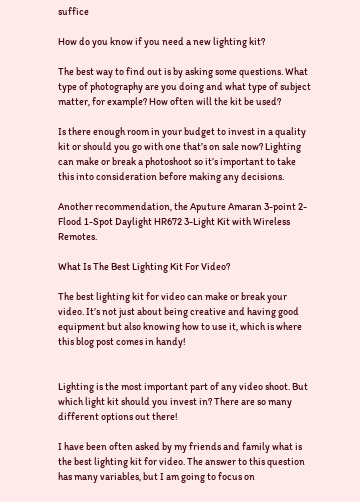suffice

How do you know if you need a new lighting kit?

The best way to find out is by asking some questions. What type of photography are you doing and what type of subject matter, for example? How often will the kit be used?

Is there enough room in your budget to invest in a quality kit or should you go with one that’s on sale now? Lighting can make or break a photoshoot so it’s important to take this into consideration before making any decisions.

Another recommendation, the Aputure Amaran 3-point 2-Flood 1-Spot Daylight HR672 3-Light Kit with Wireless Remotes.

What Is The Best Lighting Kit For Video?

The best lighting kit for video can make or break your video. It’s not just about being creative and having good equipment but also knowing how to use it, which is where this blog post comes in handy!


Lighting is the most important part of any video shoot. But which light kit should you invest in? There are so many different options out there!

I have been often asked by my friends and family what is the best lighting kit for video. The answer to this question has many variables, but I am going to focus on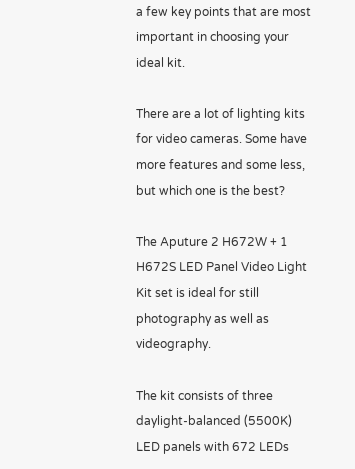a few key points that are most important in choosing your ideal kit.

There are a lot of lighting kits for video cameras. Some have more features and some less, but which one is the best?

The Aputure 2 H672W + 1 H672S LED Panel Video Light Kit set is ideal for still photography as well as videography.

The kit consists of three daylight-balanced (5500K) LED panels with 672 LEDs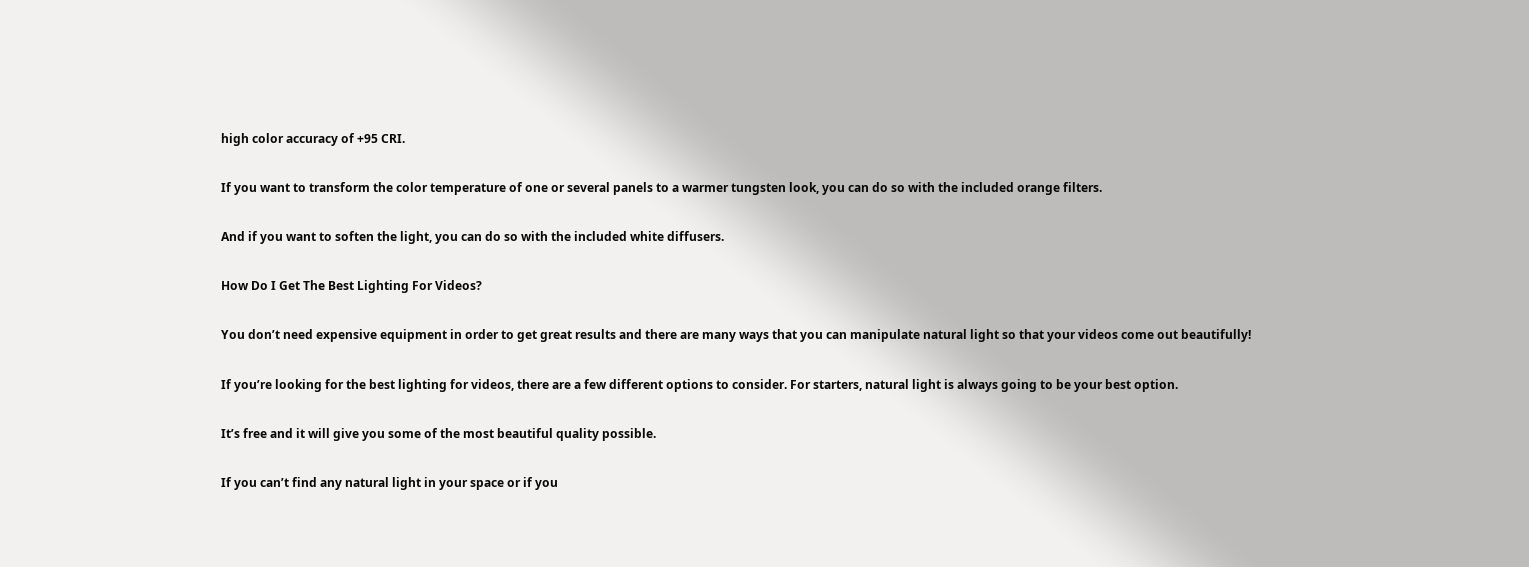high color accuracy of +95 CRI.

If you want to transform the color temperature of one or several panels to a warmer tungsten look, you can do so with the included orange filters.

And if you want to soften the light, you can do so with the included white diffusers.

How Do I Get The Best Lighting For Videos?

You don’t need expensive equipment in order to get great results and there are many ways that you can manipulate natural light so that your videos come out beautifully!

If you’re looking for the best lighting for videos, there are a few different options to consider. For starters, natural light is always going to be your best option.

It’s free and it will give you some of the most beautiful quality possible.

If you can’t find any natural light in your space or if you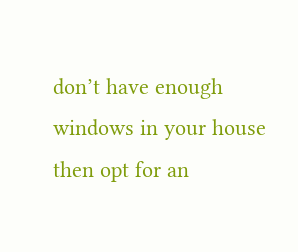don’t have enough windows in your house then opt for an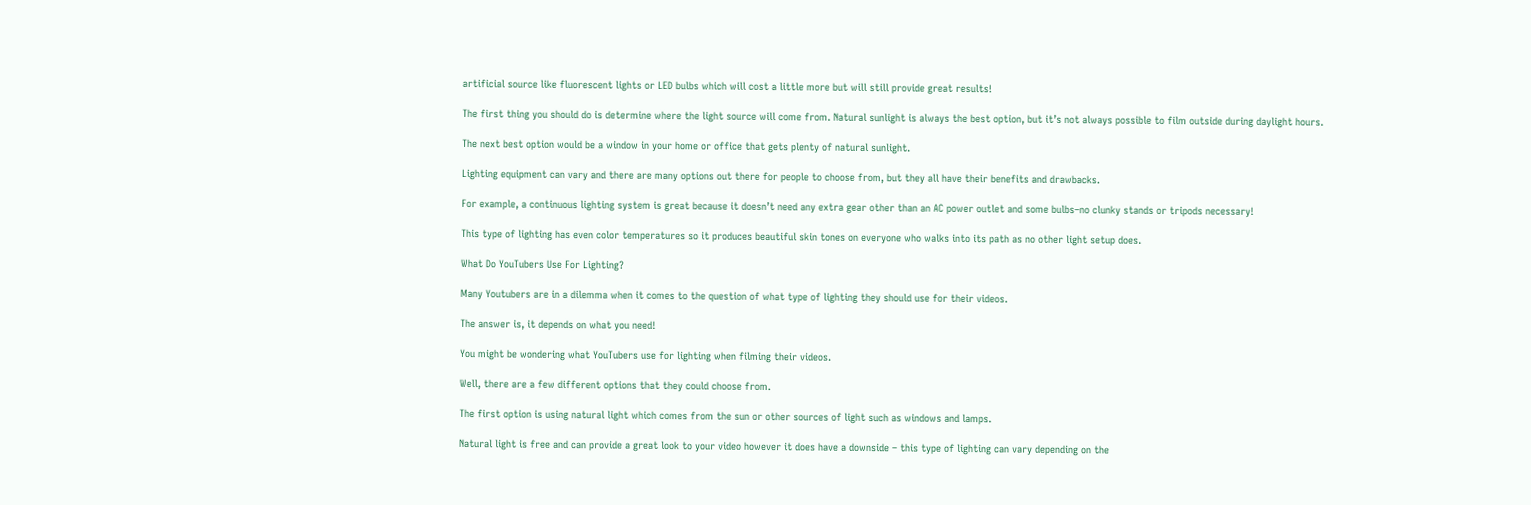artificial source like fluorescent lights or LED bulbs which will cost a little more but will still provide great results!

The first thing you should do is determine where the light source will come from. Natural sunlight is always the best option, but it’s not always possible to film outside during daylight hours.

The next best option would be a window in your home or office that gets plenty of natural sunlight.

Lighting equipment can vary and there are many options out there for people to choose from, but they all have their benefits and drawbacks.

For example, a continuous lighting system is great because it doesn’t need any extra gear other than an AC power outlet and some bulbs–no clunky stands or tripods necessary!

This type of lighting has even color temperatures so it produces beautiful skin tones on everyone who walks into its path as no other light setup does.

What Do YouTubers Use For Lighting?

Many Youtubers are in a dilemma when it comes to the question of what type of lighting they should use for their videos.

The answer is, it depends on what you need!

You might be wondering what YouTubers use for lighting when filming their videos.

Well, there are a few different options that they could choose from.

The first option is using natural light which comes from the sun or other sources of light such as windows and lamps.

Natural light is free and can provide a great look to your video however it does have a downside – this type of lighting can vary depending on the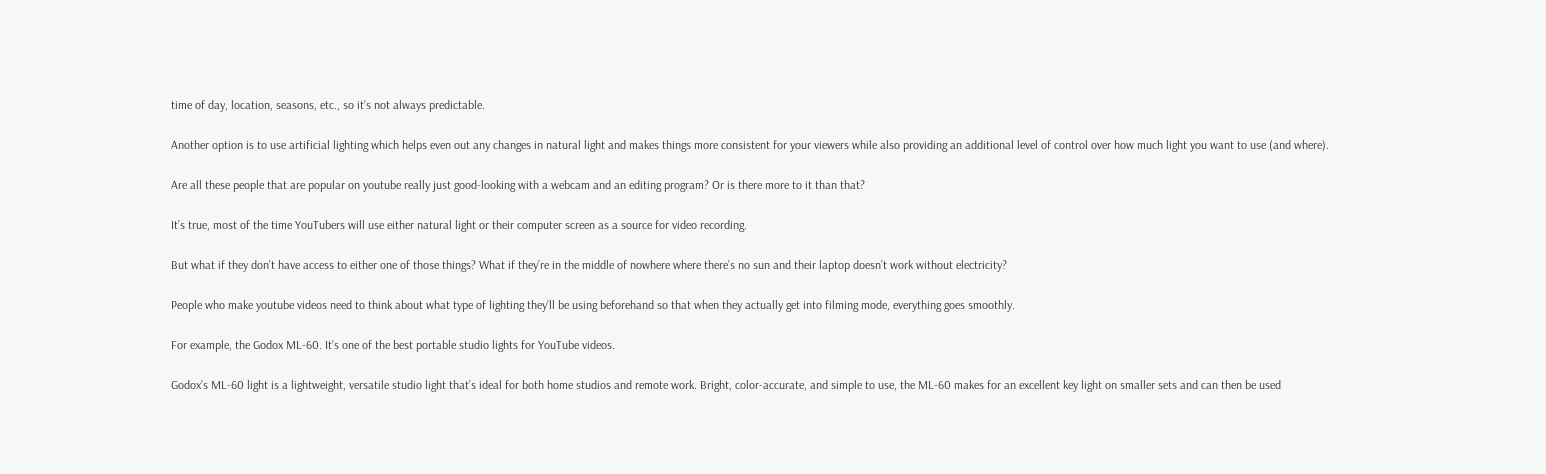time of day, location, seasons, etc., so it’s not always predictable.

Another option is to use artificial lighting which helps even out any changes in natural light and makes things more consistent for your viewers while also providing an additional level of control over how much light you want to use (and where).

Are all these people that are popular on youtube really just good-looking with a webcam and an editing program? Or is there more to it than that?

It’s true, most of the time YouTubers will use either natural light or their computer screen as a source for video recording.

But what if they don’t have access to either one of those things? What if they’re in the middle of nowhere where there’s no sun and their laptop doesn’t work without electricity?

People who make youtube videos need to think about what type of lighting they’ll be using beforehand so that when they actually get into filming mode, everything goes smoothly.

For example, the Godox ML-60. It’s one of the best portable studio lights for YouTube videos.

Godox’s ML-60 light is a lightweight, versatile studio light that’s ideal for both home studios and remote work. Bright, color-accurate, and simple to use, the ML-60 makes for an excellent key light on smaller sets and can then be used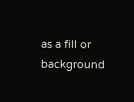as a fill or background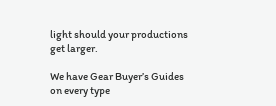light should your productions get larger.

We have Gear Buyer’s Guides on every type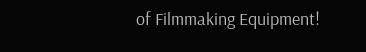of Filmmaking Equipment!